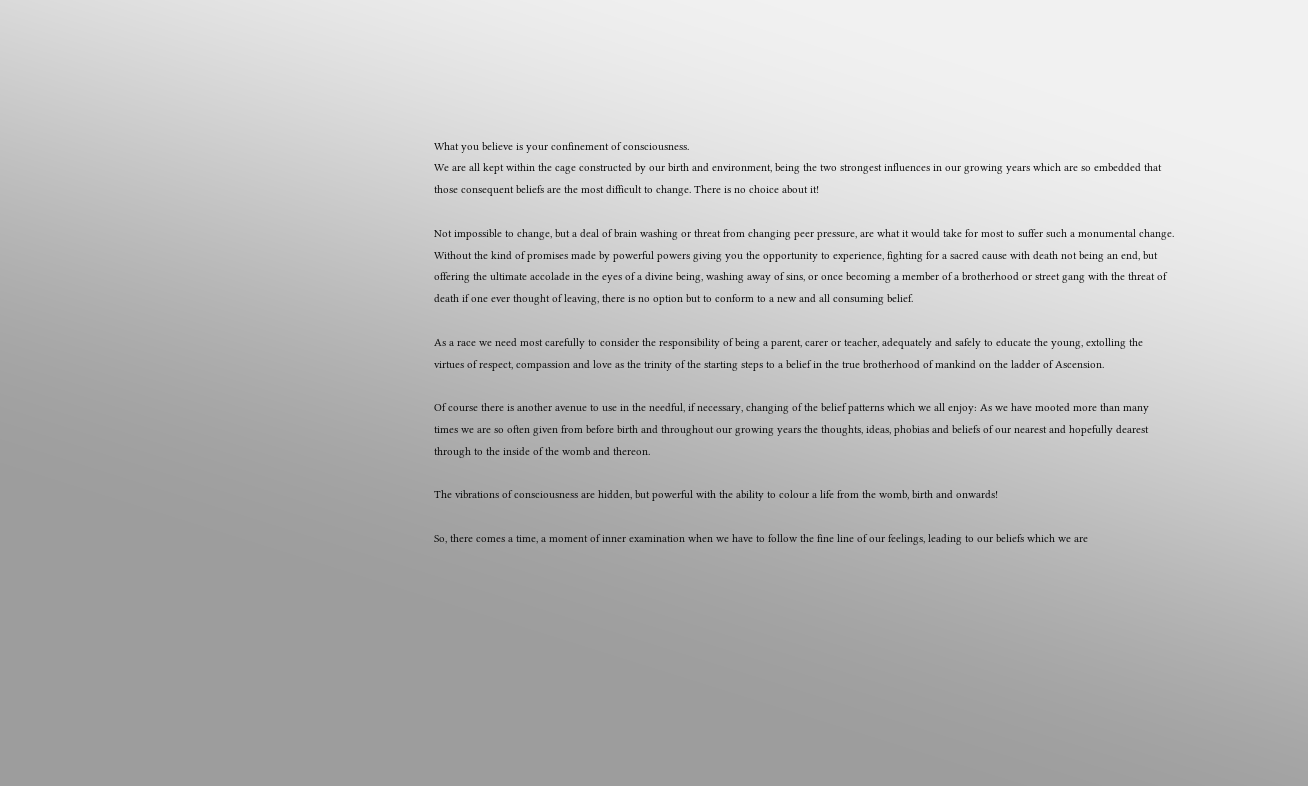What you believe is your confinement of consciousness.
We are all kept within the cage constructed by our birth and environment, being the two strongest influences in our growing years which are so embedded that those consequent beliefs are the most difficult to change. There is no choice about it!

Not impossible to change, but a deal of brain washing or threat from changing peer pressure, are what it would take for most to suffer such a monumental change. Without the kind of promises made by powerful powers giving you the opportunity to experience, fighting for a sacred cause with death not being an end, but offering the ultimate accolade in the eyes of a divine being, washing away of sins, or once becoming a member of a brotherhood or street gang with the threat of death if one ever thought of leaving, there is no option but to conform to a new and all consuming belief.

As a race we need most carefully to consider the responsibility of being a parent, carer or teacher, adequately and safely to educate the young, extolling the virtues of respect, compassion and love as the trinity of the starting steps to a belief in the true brotherhood of mankind on the ladder of Ascension.

Of course there is another avenue to use in the needful, if necessary, changing of the belief patterns which we all enjoy: As we have mooted more than many times we are so often given from before birth and throughout our growing years the thoughts, ideas, phobias and beliefs of our nearest and hopefully dearest through to the inside of the womb and thereon.

The vibrations of consciousness are hidden, but powerful with the ability to colour a life from the womb, birth and onwards!

So, there comes a time, a moment of inner examination when we have to follow the fine line of our feelings, leading to our beliefs which we are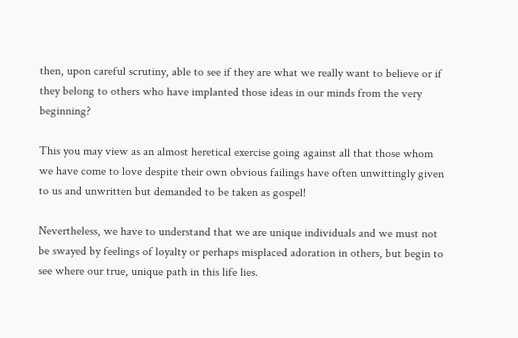then, upon careful scrutiny, able to see if they are what we really want to believe or if they belong to others who have implanted those ideas in our minds from the very beginning?

This you may view as an almost heretical exercise going against all that those whom we have come to love despite their own obvious failings have often unwittingly given to us and unwritten but demanded to be taken as gospel!

Nevertheless, we have to understand that we are unique individuals and we must not be swayed by feelings of loyalty or perhaps misplaced adoration in others, but begin to see where our true, unique path in this life lies.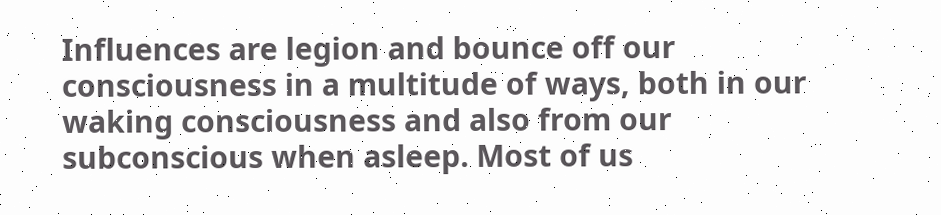Influences are legion and bounce off our consciousness in a multitude of ways, both in our waking consciousness and also from our subconscious when asleep. Most of us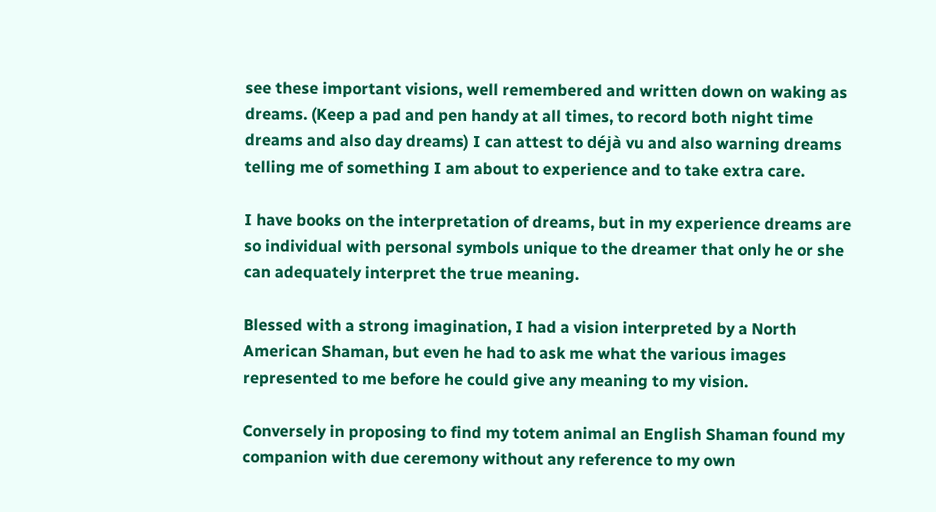see these important visions, well remembered and written down on waking as dreams. (Keep a pad and pen handy at all times, to record both night time dreams and also day dreams) I can attest to déjà vu and also warning dreams telling me of something I am about to experience and to take extra care.

I have books on the interpretation of dreams, but in my experience dreams are so individual with personal symbols unique to the dreamer that only he or she can adequately interpret the true meaning.

Blessed with a strong imagination, I had a vision interpreted by a North American Shaman, but even he had to ask me what the various images represented to me before he could give any meaning to my vision.

Conversely in proposing to find my totem animal an English Shaman found my companion with due ceremony without any reference to my own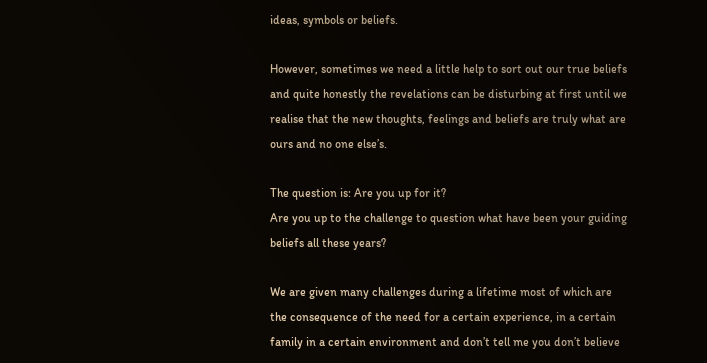ideas, symbols or beliefs.

However, sometimes we need a little help to sort out our true beliefs and quite honestly the revelations can be disturbing at first until we realise that the new thoughts, feelings and beliefs are truly what are ours and no one else’s.

The question is: Are you up for it?
Are you up to the challenge to question what have been your guiding beliefs all these years?

We are given many challenges during a lifetime most of which are the consequence of the need for a certain experience, in a certain family in a certain environment and don’t tell me you don’t believe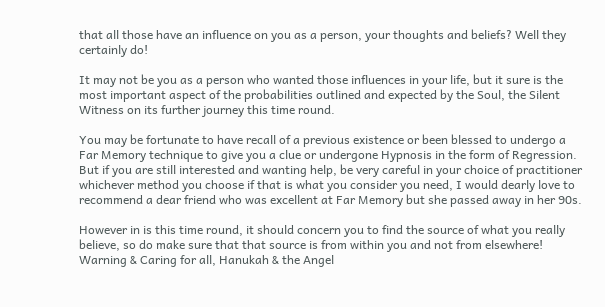that all those have an influence on you as a person, your thoughts and beliefs? Well they certainly do!

It may not be you as a person who wanted those influences in your life, but it sure is the most important aspect of the probabilities outlined and expected by the Soul, the Silent Witness on its further journey this time round.

You may be fortunate to have recall of a previous existence or been blessed to undergo a Far Memory technique to give you a clue or undergone Hypnosis in the form of Regression. But if you are still interested and wanting help, be very careful in your choice of practitioner whichever method you choose if that is what you consider you need, I would dearly love to recommend a dear friend who was excellent at Far Memory but she passed away in her 90s.

However in is this time round, it should concern you to find the source of what you really believe, so do make sure that that source is from within you and not from elsewhere!
Warning & Caring for all, Hanukah & the Angel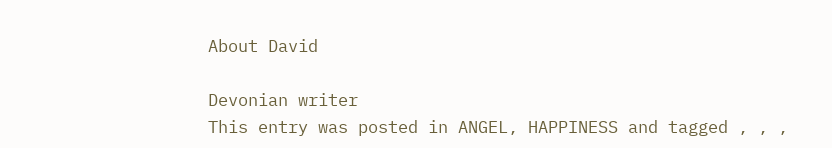About David

Devonian writer
This entry was posted in ANGEL, HAPPINESS and tagged , , ,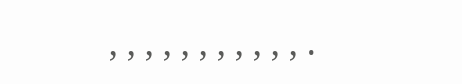, , , , , , , , , , , .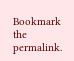Bookmark the permalink.